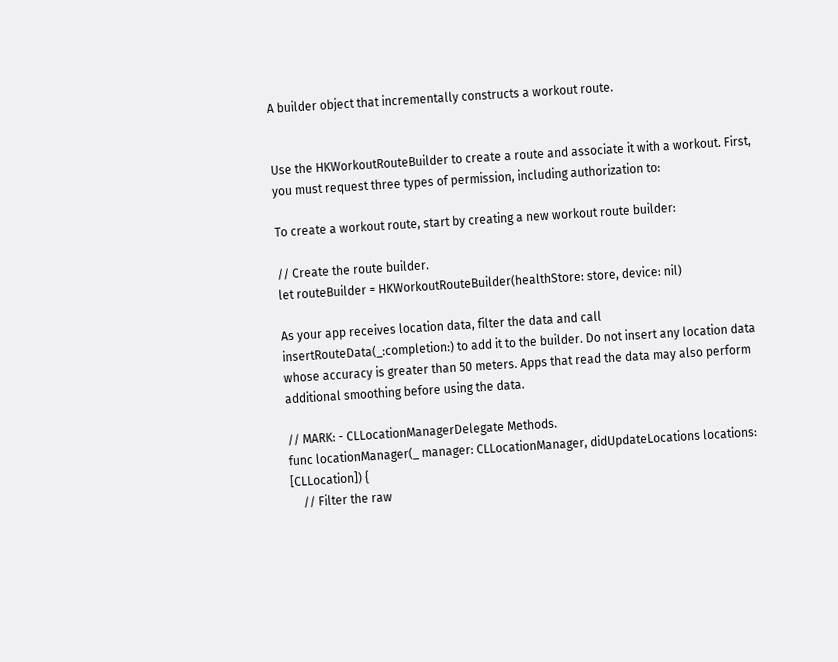A builder object that incrementally constructs a workout route.


Use the HKWorkoutRouteBuilder to create a route and associate it with a workout. First, you must request three types of permission, including authorization to:

To create a workout route, start by creating a new workout route builder:

// Create the route builder.
let routeBuilder = HKWorkoutRouteBuilder(healthStore: store, device: nil)

As your app receives location data, filter the data and call insertRouteData(_:completion:) to add it to the builder. Do not insert any location data whose accuracy is greater than 50 meters. Apps that read the data may also perform additional smoothing before using the data.

// MARK: - CLLocationManagerDelegate Methods.
func locationManager(_ manager: CLLocationManager, didUpdateLocations locations: [CLLocation]) {
    // Filter the raw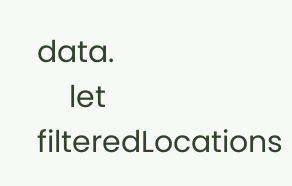data.
    let filteredLocations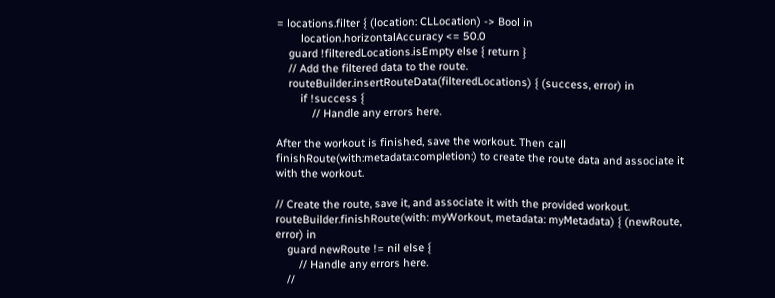= locations.filter { (location: CLLocation) -> Bool in
        location.horizontalAccuracy <= 50.0
    guard !filteredLocations.isEmpty else { return }
    // Add the filtered data to the route.
    routeBuilder.insertRouteData(filteredLocations) { (success, error) in
        if !success {
            // Handle any errors here.

After the workout is finished, save the workout. Then call finishRoute(with:metadata:completion:) to create the route data and associate it with the workout.

// Create the route, save it, and associate it with the provided workout.
routeBuilder.finishRoute(with: myWorkout, metadata: myMetadata) { (newRoute, error) in
    guard newRoute != nil else {
        // Handle any errors here.
    //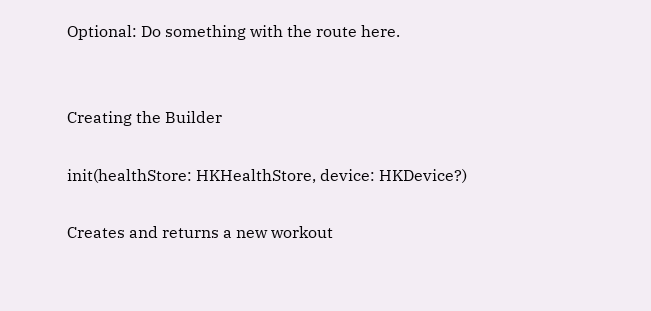Optional: Do something with the route here.


Creating the Builder

init(healthStore: HKHealthStore, device: HKDevice?)

Creates and returns a new workout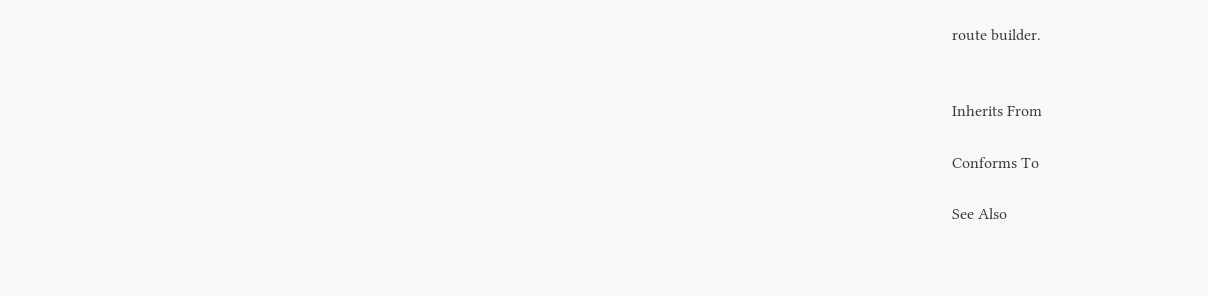route builder.


Inherits From

Conforms To

See Also